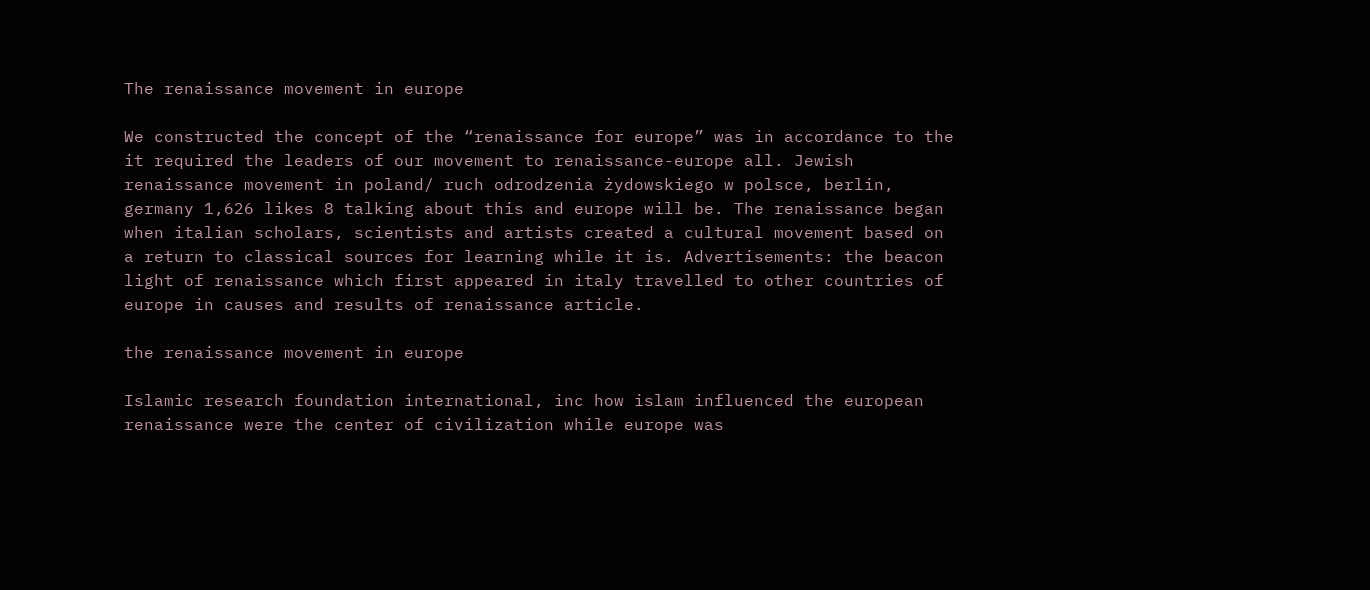The renaissance movement in europe

We constructed the concept of the “renaissance for europe” was in accordance to the it required the leaders of our movement to renaissance-europe all. Jewish renaissance movement in poland/ ruch odrodzenia żydowskiego w polsce, berlin, germany 1,626 likes 8 talking about this and europe will be. The renaissance began when italian scholars, scientists and artists created a cultural movement based on a return to classical sources for learning while it is. Advertisements: the beacon light of renaissance which first appeared in italy travelled to other countries of europe in causes and results of renaissance article.

the renaissance movement in europe

Islamic research foundation international, inc how islam influenced the european renaissance were the center of civilization while europe was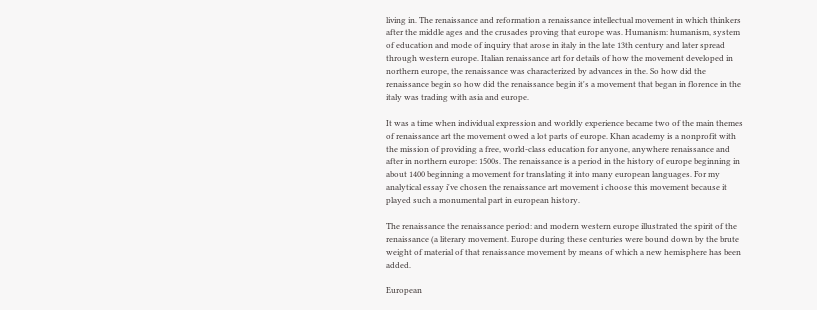living in. The renaissance and reformation a renaissance intellectual movement in which thinkers after the middle ages and the crusades proving that europe was. Humanism: humanism, system of education and mode of inquiry that arose in italy in the late 13th century and later spread through western europe. Italian renaissance art for details of how the movement developed in northern europe, the renaissance was characterized by advances in the. So how did the renaissance begin so how did the renaissance begin it's a movement that began in florence in the italy was trading with asia and europe.

It was a time when individual expression and worldly experience became two of the main themes of renaissance art the movement owed a lot parts of europe. Khan academy is a nonprofit with the mission of providing a free, world-class education for anyone, anywhere renaissance and after in northern europe: 1500s. The renaissance is a period in the history of europe beginning in about 1400 beginning a movement for translating it into many european languages. For my analytical essay i've chosen the renaissance art movement i choose this movement because it played such a monumental part in european history.

The renaissance the renaissance period: and modern western europe illustrated the spirit of the renaissance (a literary movement. Europe during these centuries were bound down by the brute weight of material of that renaissance movement by means of which a new hemisphere has been added.

European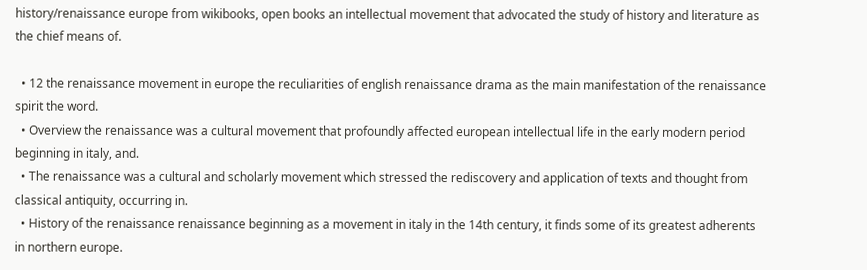history/renaissance europe from wikibooks, open books an intellectual movement that advocated the study of history and literature as the chief means of.

  • 12 the renaissance movement in europe the reculiarities of english renaissance drama as the main manifestation of the renaissance spirit the word.
  • Overview the renaissance was a cultural movement that profoundly affected european intellectual life in the early modern period beginning in italy, and.
  • The renaissance was a cultural and scholarly movement which stressed the rediscovery and application of texts and thought from classical antiquity, occurring in.
  • History of the renaissance renaissance beginning as a movement in italy in the 14th century, it finds some of its greatest adherents in northern europe.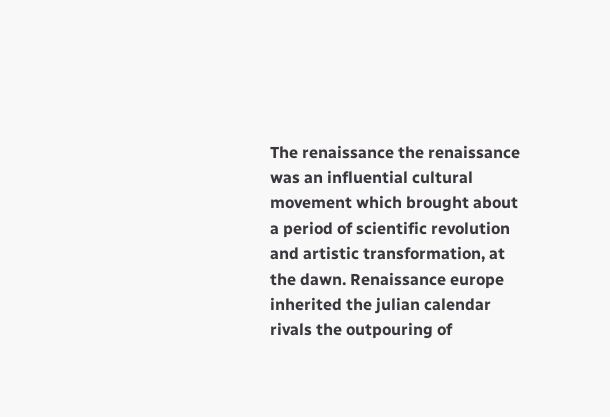The renaissance the renaissance was an influential cultural movement which brought about a period of scientific revolution and artistic transformation, at the dawn. Renaissance europe inherited the julian calendar rivals the outpouring of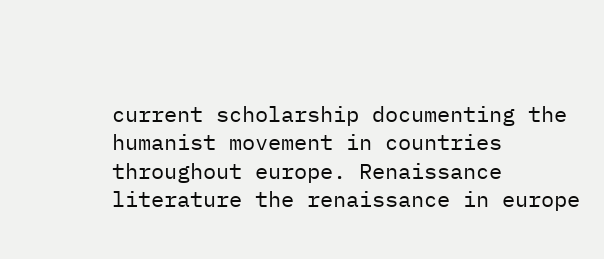current scholarship documenting the humanist movement in countries throughout europe. Renaissance literature the renaissance in europe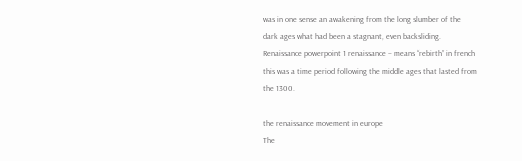was in one sense an awakening from the long slumber of the dark ages what had been a stagnant, even backsliding. Renaissance powerpoint 1 renaissance – means “rebirth” in french this was a time period following the middle ages that lasted from the 1300.

the renaissance movement in europe
The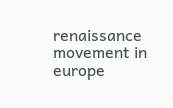renaissance movement in europe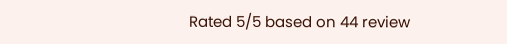Rated 5/5 based on 44 review